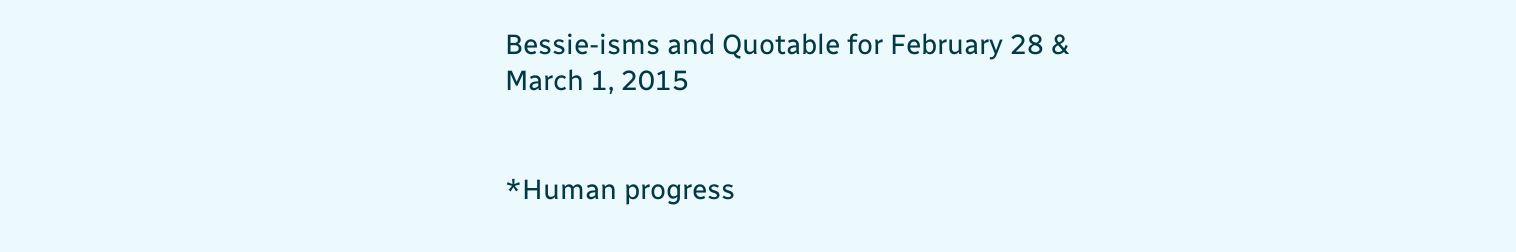Bessie-isms and Quotable for February 28 & March 1, 2015


*Human progress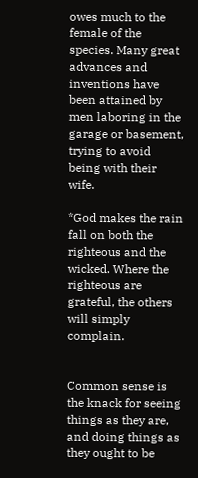owes much to the female of the species. Many great advances and inventions have been attained by men laboring in the garage or basement, trying to avoid being with their wife.

*God makes the rain fall on both the righteous and the wicked. Where the righteous are grateful, the others will simply complain.


Common sense is the knack for seeing things as they are, and doing things as they ought to be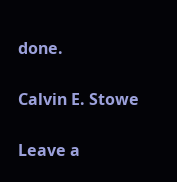done.

Calvin E. Stowe

Leave a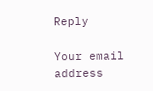Reply

Your email address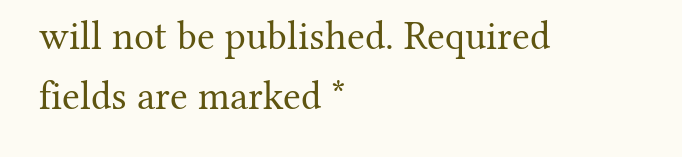will not be published. Required fields are marked *